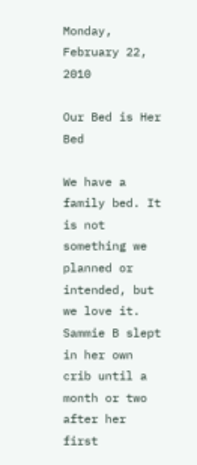Monday, February 22, 2010

Our Bed is Her Bed

We have a family bed. It is not something we planned or intended, but we love it. Sammie B slept in her own crib until a month or two after her first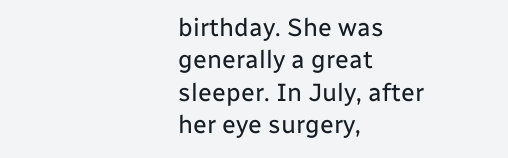birthday. She was generally a great sleeper. In July, after her eye surgery,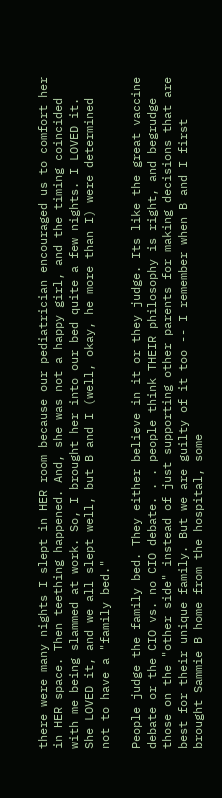there were many nights I slept in HER room because our pediatrician encouraged us to comfort her in HER space. Then teething happened. And, she was not a happy girl, and the timing coincided with me being slammed at work. So, I brought her into our bed quite a few nights. I LOVED it. She LOVED it, and we all slept well, but B and I (well, okay, he more than I) were determined not to have a "family bed."

People judge the family bed. They either believe in it or they judge. Its like the great vaccine debate or the CIO vs. no CIO debate. . . people think THEIR philosophy is right, and begrudge those on the "other side" instead of just supporting other parents for making decisions that are best for their unique family. But we are guilty of it too -- I remember when B and I first brought Sammie B home from the hospital, some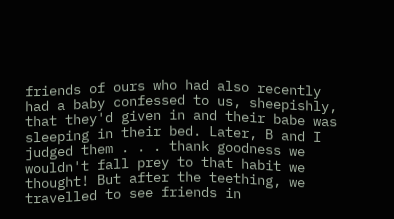friends of ours who had also recently had a baby confessed to us, sheepishly, that they'd given in and their babe was sleeping in their bed. Later, B and I judged them . . . thank goodness we wouldn't fall prey to that habit we thought! But after the teething, we travelled to see friends in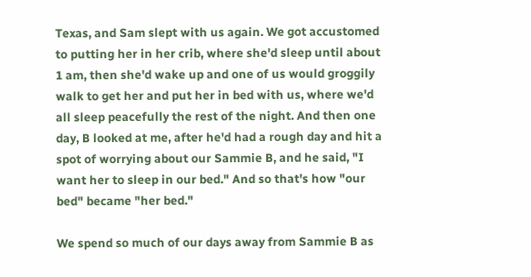Texas, and Sam slept with us again. We got accustomed to putting her in her crib, where she'd sleep until about 1 am, then she'd wake up and one of us would groggily walk to get her and put her in bed with us, where we'd all sleep peacefully the rest of the night. And then one day, B looked at me, after he'd had a rough day and hit a spot of worrying about our Sammie B, and he said, "I want her to sleep in our bed." And so that's how "our bed" became "her bed."

We spend so much of our days away from Sammie B as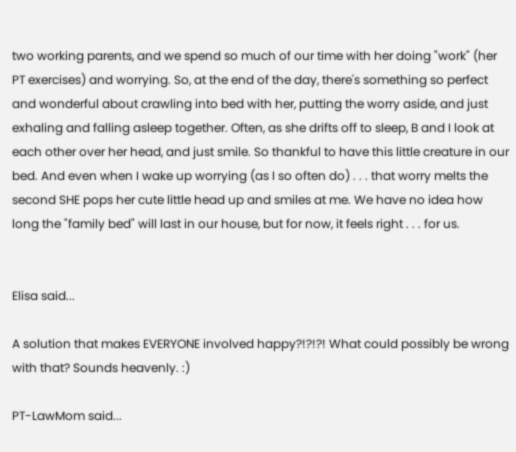two working parents, and we spend so much of our time with her doing "work" (her PT exercises) and worrying. So, at the end of the day, there's something so perfect and wonderful about crawling into bed with her, putting the worry aside, and just exhaling and falling asleep together. Often, as she drifts off to sleep, B and I look at each other over her head, and just smile. So thankful to have this little creature in our bed. And even when I wake up worrying (as I so often do) . . . that worry melts the second SHE pops her cute little head up and smiles at me. We have no idea how long the "family bed" will last in our house, but for now, it feels right . . . for us.


Elisa said...

A solution that makes EVERYONE involved happy?!?!?! What could possibly be wrong with that? Sounds heavenly. :)

PT-LawMom said...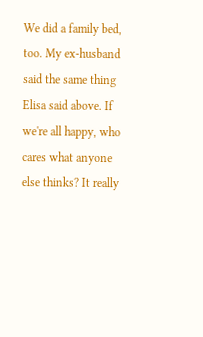We did a family bed, too. My ex-husband said the same thing Elisa said above. If we're all happy, who cares what anyone else thinks? It really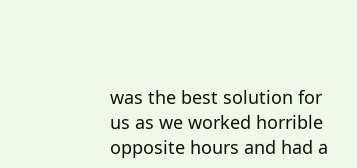was the best solution for us as we worked horrible opposite hours and had a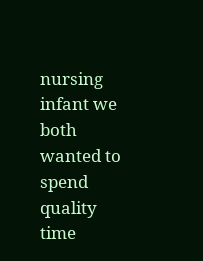nursing infant we both wanted to spend quality time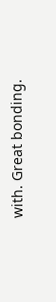with. Great bonding.